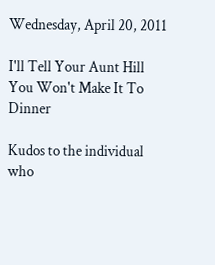Wednesday, April 20, 2011

I'll Tell Your Aunt Hill You Won't Make It To Dinner

Kudos to the individual who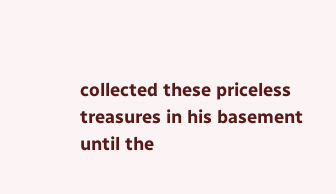collected these priceless treasures in his basement until the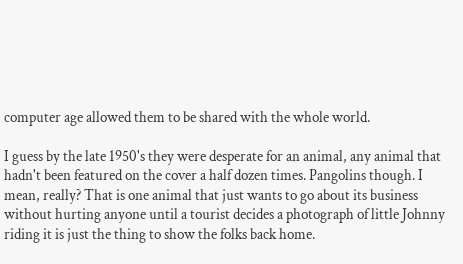computer age allowed them to be shared with the whole world.

I guess by the late 1950's they were desperate for an animal, any animal that hadn't been featured on the cover a half dozen times. Pangolins though. I mean, really? That is one animal that just wants to go about its business without hurting anyone until a tourist decides a photograph of little Johnny riding it is just the thing to show the folks back home.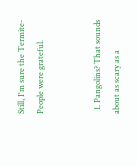Still, I'm sure the Termite-People were grateful.


  1. Pangolins? That sounds about as scary as a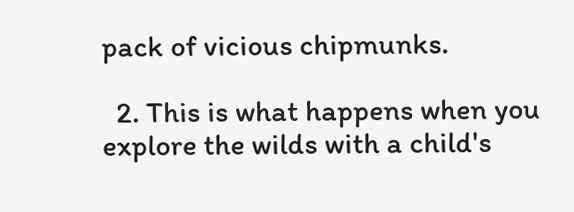pack of vicious chipmunks.

  2. This is what happens when you explore the wilds with a child's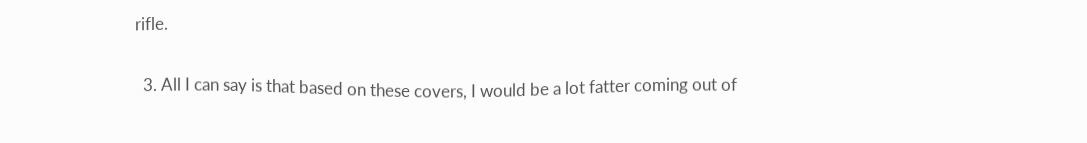rifle.

  3. All I can say is that based on these covers, I would be a lot fatter coming out of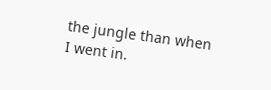the jungle than when I went in.